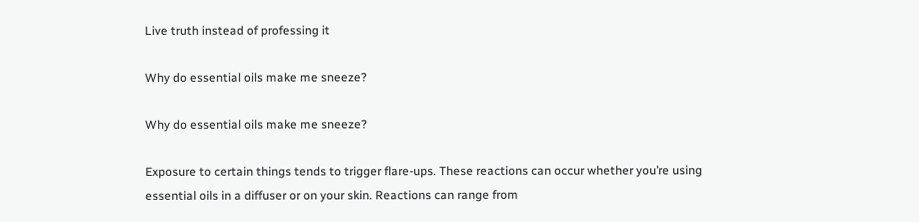Live truth instead of professing it

Why do essential oils make me sneeze?

Why do essential oils make me sneeze?

Exposure to certain things tends to trigger flare-ups. These reactions can occur whether you’re using essential oils in a diffuser or on your skin. Reactions can range from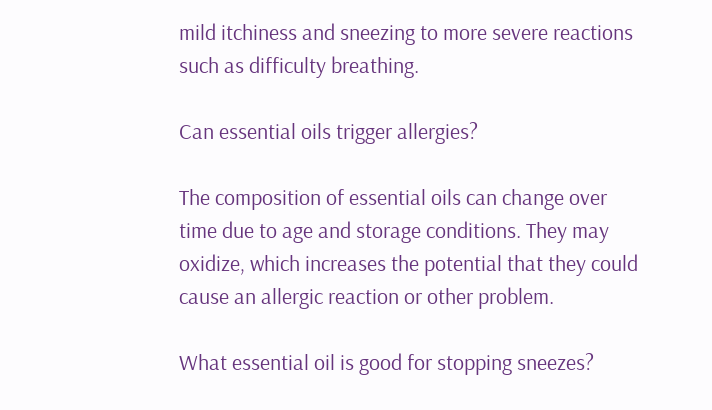mild itchiness and sneezing to more severe reactions such as difficulty breathing.

Can essential oils trigger allergies?

The composition of essential oils can change over time due to age and storage conditions. They may oxidize, which increases the potential that they could cause an allergic reaction or other problem.

What essential oil is good for stopping sneezes?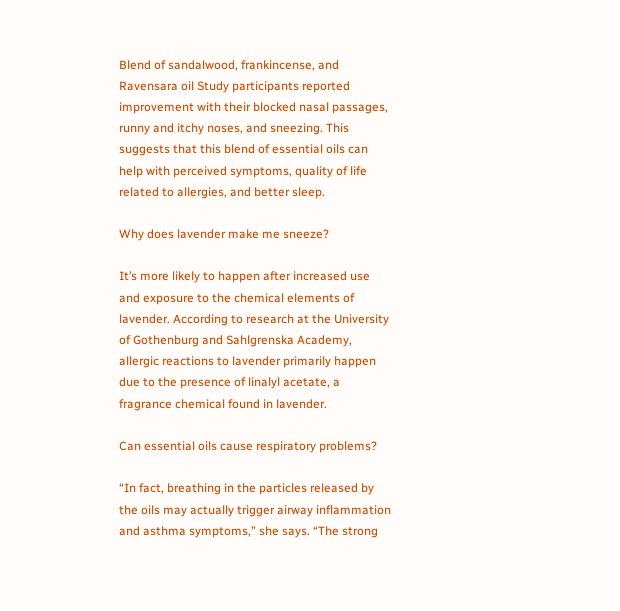Blend of sandalwood, frankincense, and Ravensara oil Study participants reported improvement with their blocked nasal passages, runny and itchy noses, and sneezing. This suggests that this blend of essential oils can help with perceived symptoms, quality of life related to allergies, and better sleep.

Why does lavender make me sneeze?

It’s more likely to happen after increased use and exposure to the chemical elements of lavender. According to research at the University of Gothenburg and Sahlgrenska Academy, allergic reactions to lavender primarily happen due to the presence of linalyl acetate, a fragrance chemical found in lavender.

Can essential oils cause respiratory problems?

“In fact, breathing in the particles released by the oils may actually trigger airway inflammation and asthma symptoms,” she says. “The strong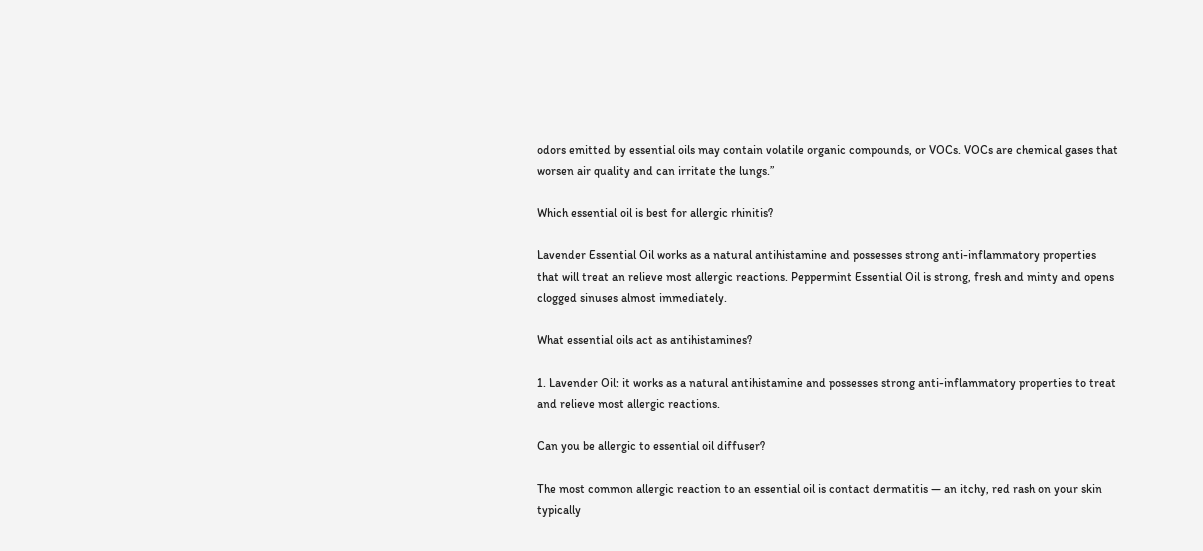odors emitted by essential oils may contain volatile organic compounds, or VOCs. VOCs are chemical gases that worsen air quality and can irritate the lungs.”

Which essential oil is best for allergic rhinitis?

Lavender Essential Oil works as a natural antihistamine and possesses strong anti-inflammatory properties that will treat an relieve most allergic reactions. Peppermint Essential Oil is strong, fresh and minty and opens clogged sinuses almost immediately.

What essential oils act as antihistamines?

1. Lavender Oil: it works as a natural antihistamine and possesses strong anti-inflammatory properties to treat and relieve most allergic reactions.

Can you be allergic to essential oil diffuser?

The most common allergic reaction to an essential oil is contact dermatitis — an itchy, red rash on your skin typically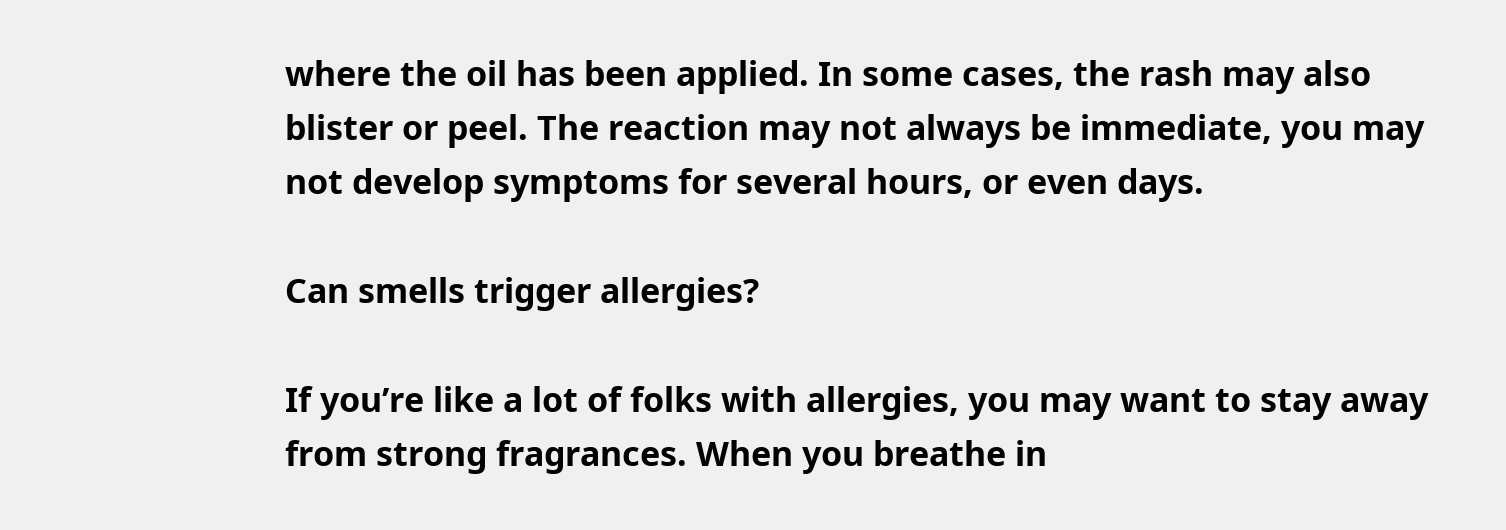where the oil has been applied. In some cases, the rash may also blister or peel. The reaction may not always be immediate, you may not develop symptoms for several hours, or even days.

Can smells trigger allergies?

If you’re like a lot of folks with allergies, you may want to stay away from strong fragrances. When you breathe in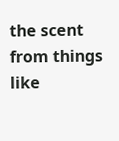the scent from things like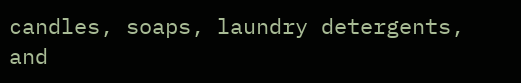candles, soaps, laundry detergents, and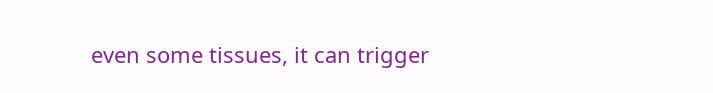even some tissues, it can trigger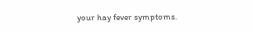your hay fever symptoms.